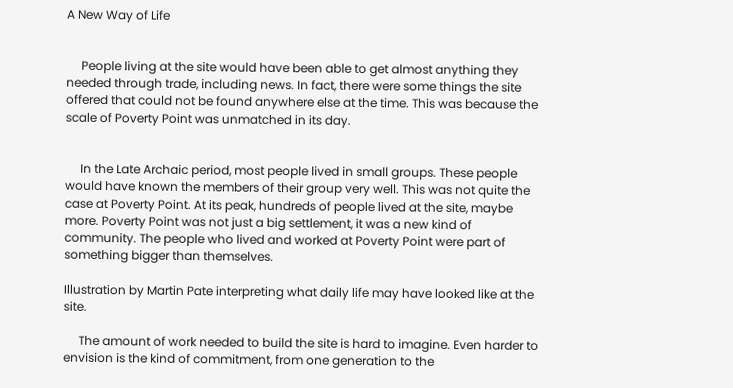A New Way of Life


     People living at the site would have been able to get almost anything they needed through trade, including news. In fact, there were some things the site offered that could not be found anywhere else at the time. This was because the scale of Poverty Point was unmatched in its day.


     In the Late Archaic period, most people lived in small groups. These people would have known the members of their group very well. This was not quite the case at Poverty Point. At its peak, hundreds of people lived at the site, maybe more. Poverty Point was not just a big settlement, it was a new kind of community. The people who lived and worked at Poverty Point were part of something bigger than themselves.

Illustration by Martin Pate interpreting what daily life may have looked like at the site.

     The amount of work needed to build the site is hard to imagine. Even harder to envision is the kind of commitment, from one generation to the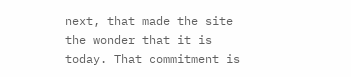next, that made the site the wonder that it is today. That commitment is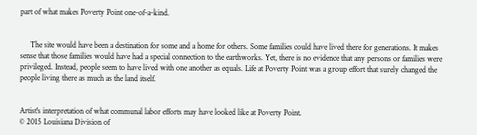part of what makes Poverty Point one-of-a-kind.


     The site would have been a destination for some and a home for others. Some families could have lived there for generations. It makes sense that those families would have had a special connection to the earthworks. Yet, there is no evidence that any persons or families were privileged. Instead, people seem to have lived with one another as equals. Life at Poverty Point was a group effort that surely changed the people living there as much as the land itself.


Artist's interpretation of what communal labor efforts may have looked like at Poverty Point.
© 2015 Louisiana Division of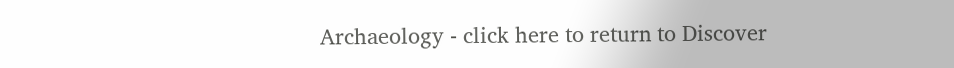Archaeology - click here to return to Discover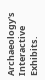Archaeology's Interactive Exhibits.